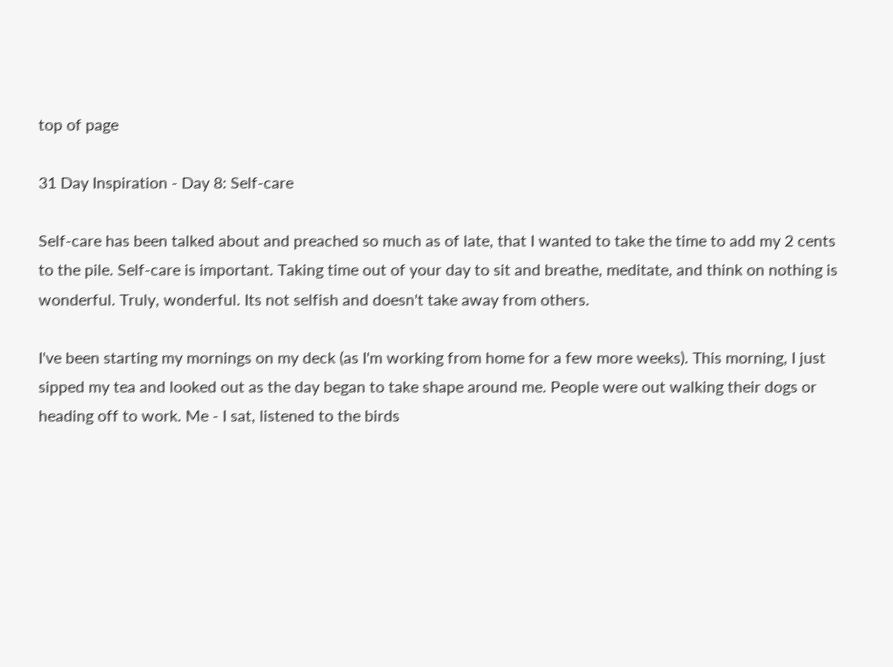top of page

31 Day Inspiration - Day 8: Self-care

Self-care has been talked about and preached so much as of late, that I wanted to take the time to add my 2 cents to the pile. Self-care is important. Taking time out of your day to sit and breathe, meditate, and think on nothing is wonderful. Truly, wonderful. Its not selfish and doesn't take away from others.

I've been starting my mornings on my deck (as I'm working from home for a few more weeks). This morning, I just sipped my tea and looked out as the day began to take shape around me. People were out walking their dogs or heading off to work. Me - I sat, listened to the birds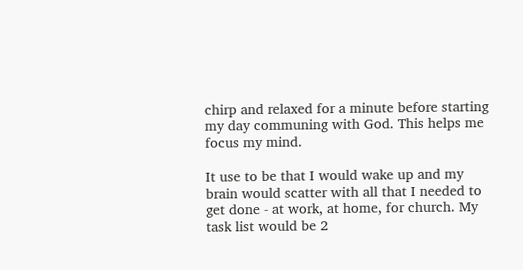chirp and relaxed for a minute before starting my day communing with God. This helps me focus my mind.

It use to be that I would wake up and my brain would scatter with all that I needed to get done - at work, at home, for church. My task list would be 2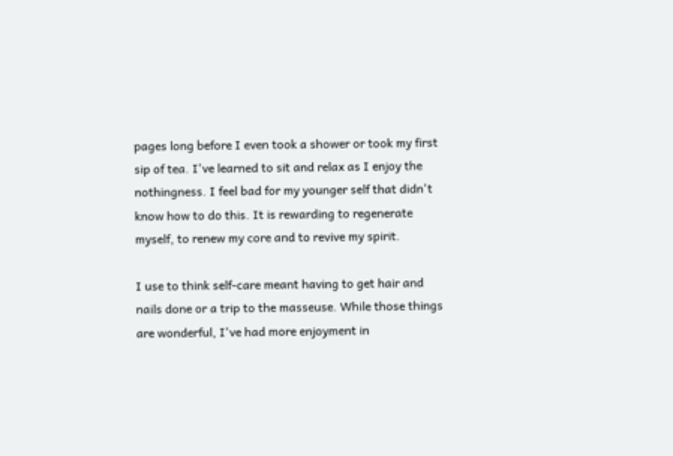pages long before I even took a shower or took my first sip of tea. I've learned to sit and relax as I enjoy the nothingness. I feel bad for my younger self that didn't know how to do this. It is rewarding to regenerate myself, to renew my core and to revive my spirit.

I use to think self-care meant having to get hair and nails done or a trip to the masseuse. While those things are wonderful, I've had more enjoyment in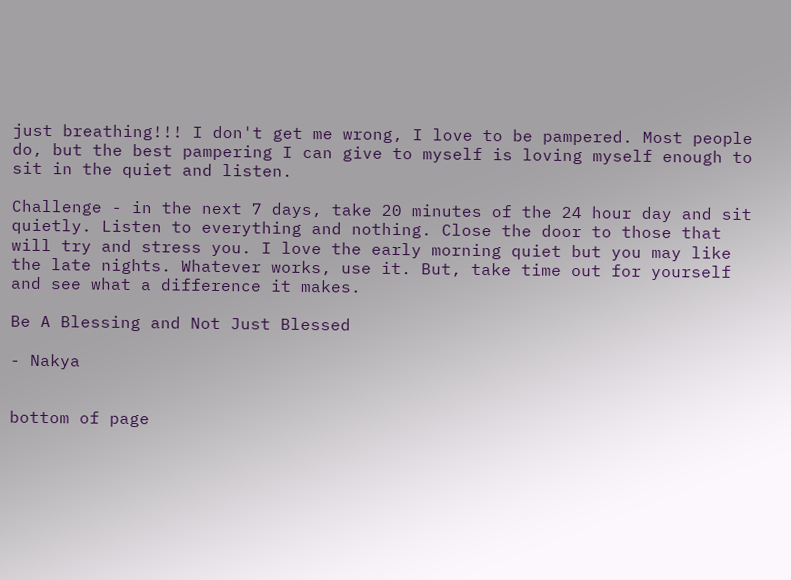just breathing!!! I don't get me wrong, I love to be pampered. Most people do, but the best pampering I can give to myself is loving myself enough to sit in the quiet and listen.

Challenge - in the next 7 days, take 20 minutes of the 24 hour day and sit quietly. Listen to everything and nothing. Close the door to those that will try and stress you. I love the early morning quiet but you may like the late nights. Whatever works, use it. But, take time out for yourself and see what a difference it makes.

Be A Blessing and Not Just Blessed

- Nakya


bottom of page